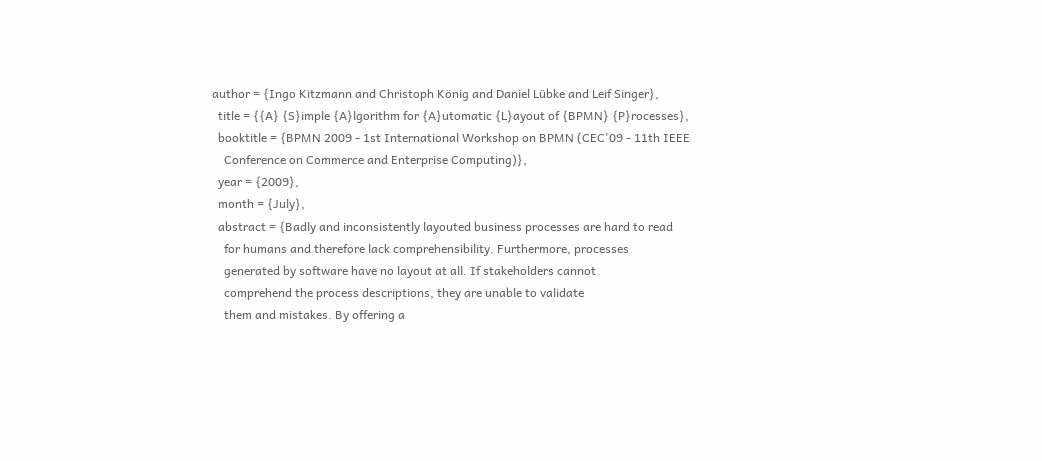author = {Ingo Kitzmann and Christoph König and Daniel Lübke and Leif Singer},
  title = {{A} {S}imple {A}lgorithm for {A}utomatic {L}ayout of {BPMN} {P}rocesses},
  booktitle = {BPMN 2009 - 1st International Workshop on BPMN (CEC'09 - 11th IEEE
    Conference on Commerce and Enterprise Computing)},
  year = {2009},
  month = {July},
  abstract = {Badly and inconsistently layouted business processes are hard to read
    for humans and therefore lack comprehensibility. Furthermore, processes
    generated by software have no layout at all. If stakeholders cannot
    comprehend the process descriptions, they are unable to validate
    them and mistakes. By offering a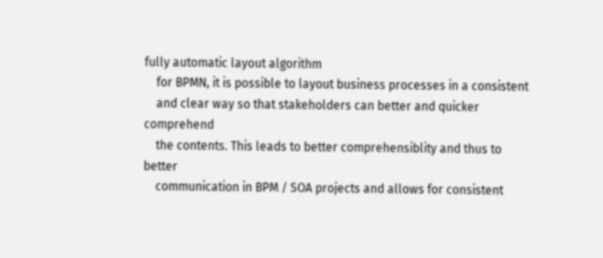fully automatic layout algorithm
    for BPMN, it is possible to layout business processes in a consistent
    and clear way so that stakeholders can better and quicker comprehend
    the contents. This leads to better comprehensiblity and thus to better
    communication in BPM / SOA projects and allows for consistent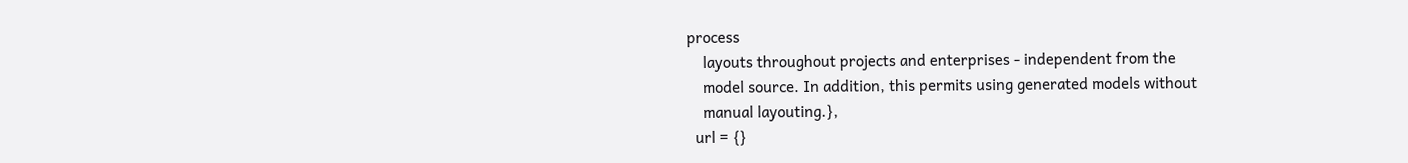process
    layouts throughout projects and enterprises - independent from the
    model source. In addition, this permits using generated models without
    manual layouting.},
  url = {}